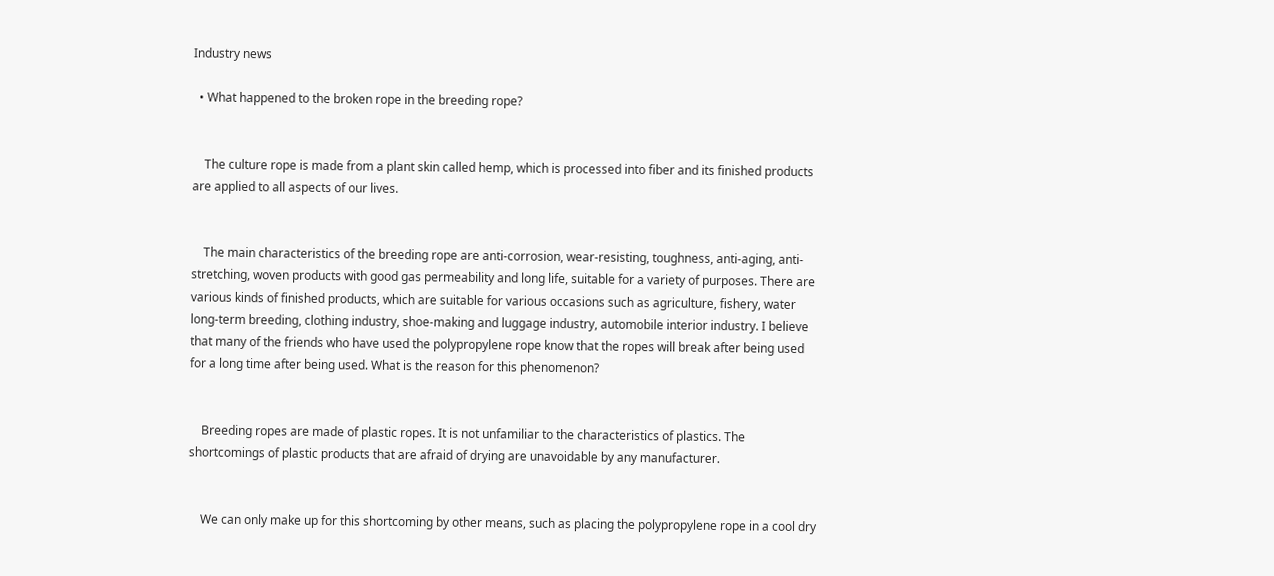Industry news

  • What happened to the broken rope in the breeding rope?


    The culture rope is made from a plant skin called hemp, which is processed into fiber and its finished products are applied to all aspects of our lives.


    The main characteristics of the breeding rope are anti-corrosion, wear-resisting, toughness, anti-aging, anti-stretching, woven products with good gas permeability and long life, suitable for a variety of purposes. There are various kinds of finished products, which are suitable for various occasions such as agriculture, fishery, water long-term breeding, clothing industry, shoe-making and luggage industry, automobile interior industry. I believe that many of the friends who have used the polypropylene rope know that the ropes will break after being used for a long time after being used. What is the reason for this phenomenon?


    Breeding ropes are made of plastic ropes. It is not unfamiliar to the characteristics of plastics. The shortcomings of plastic products that are afraid of drying are unavoidable by any manufacturer.


    We can only make up for this shortcoming by other means, such as placing the polypropylene rope in a cool dry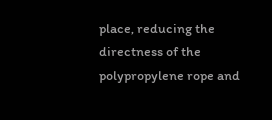place, reducing the directness of the polypropylene rope and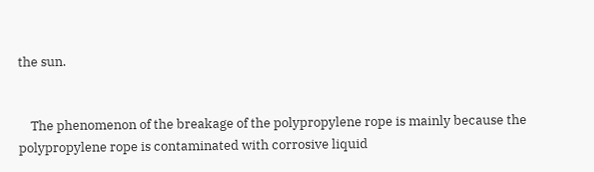the sun.


    The phenomenon of the breakage of the polypropylene rope is mainly because the polypropylene rope is contaminated with corrosive liquid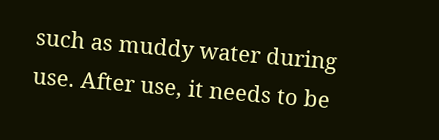such as muddy water during use. After use, it needs to be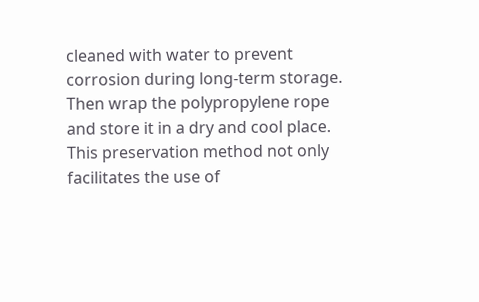cleaned with water to prevent corrosion during long-term storage. Then wrap the polypropylene rope and store it in a dry and cool place. This preservation method not only facilitates the use of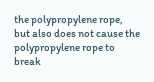the polypropylene rope, but also does not cause the polypropylene rope to break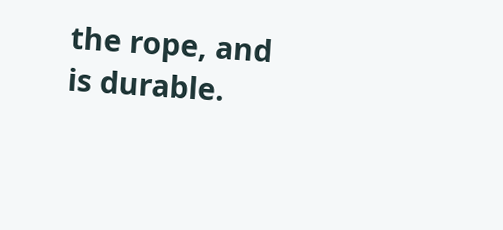the rope, and is durable.